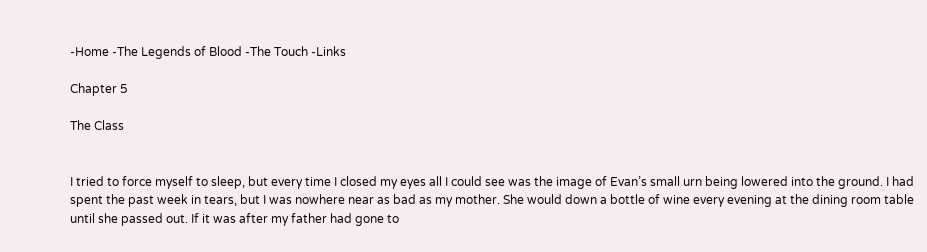-Home -The Legends of Blood -The Touch -Links

Chapter 5

The Class


I tried to force myself to sleep, but every time I closed my eyes all I could see was the image of Evan’s small urn being lowered into the ground. I had spent the past week in tears, but I was nowhere near as bad as my mother. She would down a bottle of wine every evening at the dining room table until she passed out. If it was after my father had gone to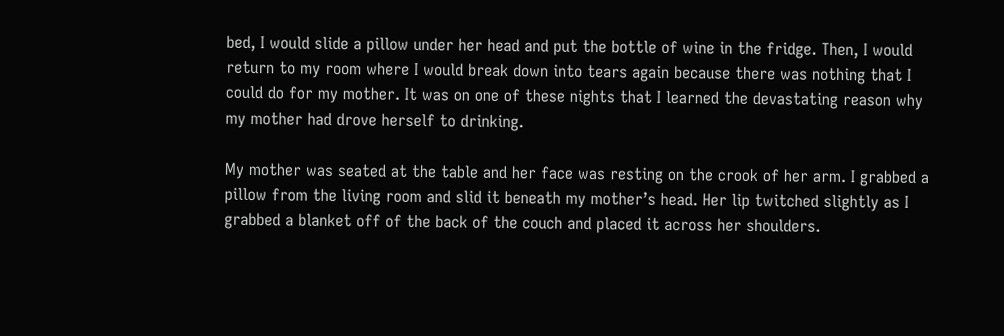bed, I would slide a pillow under her head and put the bottle of wine in the fridge. Then, I would return to my room where I would break down into tears again because there was nothing that I could do for my mother. It was on one of these nights that I learned the devastating reason why my mother had drove herself to drinking.

My mother was seated at the table and her face was resting on the crook of her arm. I grabbed a pillow from the living room and slid it beneath my mother’s head. Her lip twitched slightly as I grabbed a blanket off of the back of the couch and placed it across her shoulders.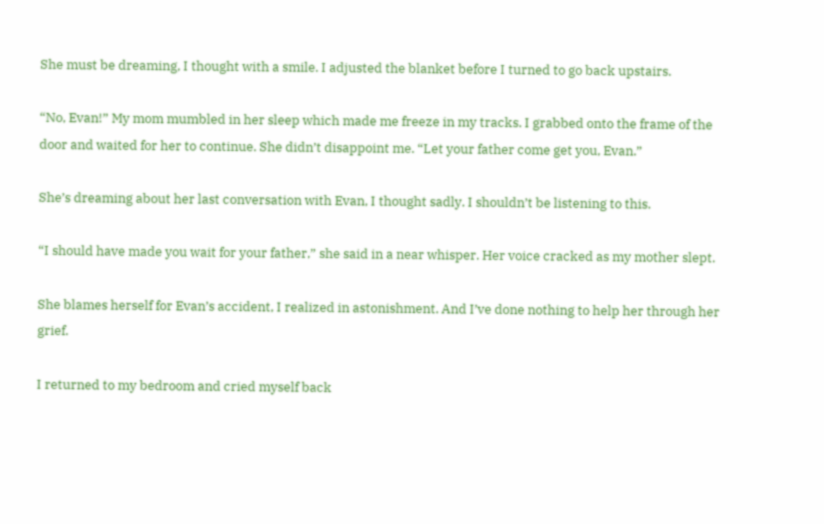She must be dreaming, I thought with a smile. I adjusted the blanket before I turned to go back upstairs.

“No, Evan!” My mom mumbled in her sleep which made me freeze in my tracks. I grabbed onto the frame of the door and waited for her to continue. She didn’t disappoint me. “Let your father come get you, Evan.”

She’s dreaming about her last conversation with Evan, I thought sadly. I shouldn’t be listening to this.

“I should have made you wait for your father,” she said in a near whisper. Her voice cracked as my mother slept.

She blames herself for Evan’s accident, I realized in astonishment. And I’ve done nothing to help her through her grief.

I returned to my bedroom and cried myself back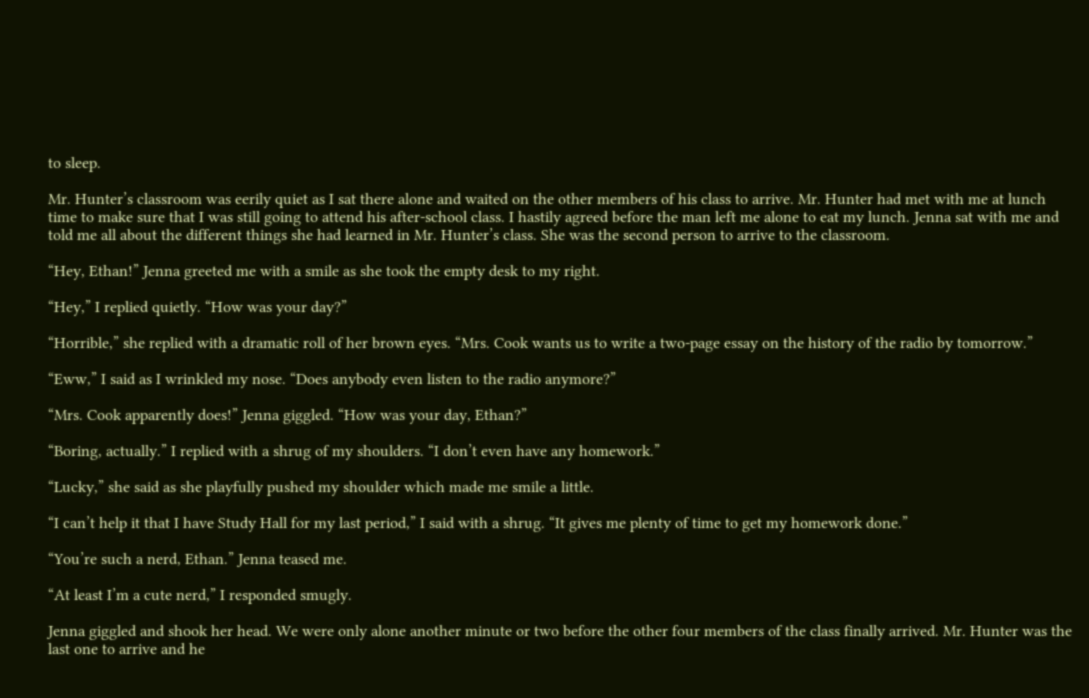to sleep.

Mr. Hunter’s classroom was eerily quiet as I sat there alone and waited on the other members of his class to arrive. Mr. Hunter had met with me at lunch time to make sure that I was still going to attend his after-school class. I hastily agreed before the man left me alone to eat my lunch. Jenna sat with me and told me all about the different things she had learned in Mr. Hunter’s class. She was the second person to arrive to the classroom.

“Hey, Ethan!” Jenna greeted me with a smile as she took the empty desk to my right.

“Hey,” I replied quietly. “How was your day?”

“Horrible,” she replied with a dramatic roll of her brown eyes. “Mrs. Cook wants us to write a two-page essay on the history of the radio by tomorrow.”

“Eww,” I said as I wrinkled my nose. “Does anybody even listen to the radio anymore?”

“Mrs. Cook apparently does!” Jenna giggled. “How was your day, Ethan?”

“Boring, actually.” I replied with a shrug of my shoulders. “I don’t even have any homework.”

“Lucky,” she said as she playfully pushed my shoulder which made me smile a little.

“I can’t help it that I have Study Hall for my last period,” I said with a shrug. “It gives me plenty of time to get my homework done.”

“You’re such a nerd, Ethan.” Jenna teased me.

“At least I’m a cute nerd,” I responded smugly.

Jenna giggled and shook her head. We were only alone another minute or two before the other four members of the class finally arrived. Mr. Hunter was the last one to arrive and he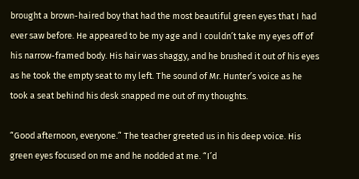brought a brown-haired boy that had the most beautiful green eyes that I had ever saw before. He appeared to be my age and I couldn’t take my eyes off of his narrow-framed body. His hair was shaggy, and he brushed it out of his eyes as he took the empty seat to my left. The sound of Mr. Hunter’s voice as he took a seat behind his desk snapped me out of my thoughts.

“Good afternoon, everyone.” The teacher greeted us in his deep voice. His green eyes focused on me and he nodded at me. “I’d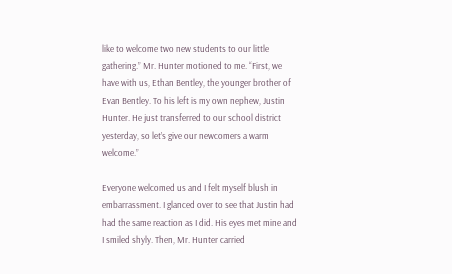like to welcome two new students to our little gathering.” Mr. Hunter motioned to me. “First, we have with us, Ethan Bentley, the younger brother of Evan Bentley. To his left is my own nephew, Justin Hunter. He just transferred to our school district yesterday, so let’s give our newcomers a warm welcome.”

Everyone welcomed us and I felt myself blush in embarrassment. I glanced over to see that Justin had had the same reaction as I did. His eyes met mine and I smiled shyly. Then, Mr. Hunter carried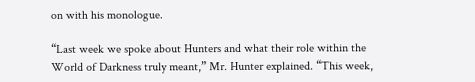on with his monologue.

“Last week we spoke about Hunters and what their role within the World of Darkness truly meant,” Mr. Hunter explained. “This week,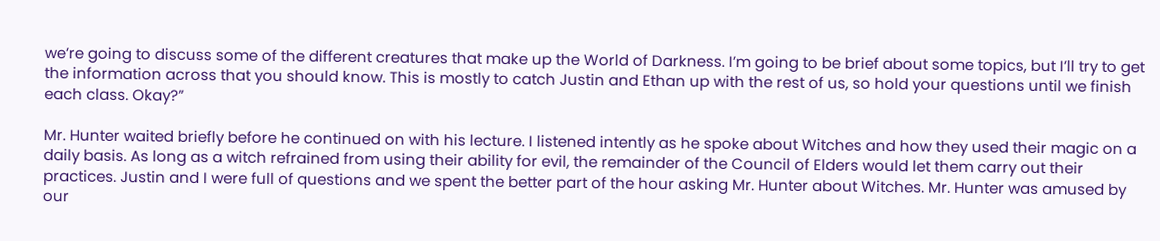we’re going to discuss some of the different creatures that make up the World of Darkness. I’m going to be brief about some topics, but I’ll try to get the information across that you should know. This is mostly to catch Justin and Ethan up with the rest of us, so hold your questions until we finish each class. Okay?”

Mr. Hunter waited briefly before he continued on with his lecture. I listened intently as he spoke about Witches and how they used their magic on a daily basis. As long as a witch refrained from using their ability for evil, the remainder of the Council of Elders would let them carry out their practices. Justin and I were full of questions and we spent the better part of the hour asking Mr. Hunter about Witches. Mr. Hunter was amused by our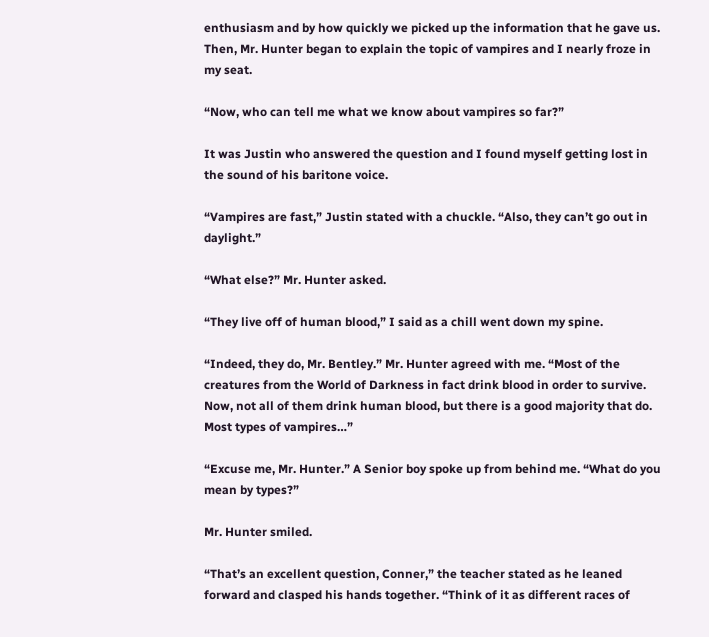enthusiasm and by how quickly we picked up the information that he gave us. Then, Mr. Hunter began to explain the topic of vampires and I nearly froze in my seat.

“Now, who can tell me what we know about vampires so far?”

It was Justin who answered the question and I found myself getting lost in the sound of his baritone voice.

“Vampires are fast,” Justin stated with a chuckle. “Also, they can’t go out in daylight.”

“What else?” Mr. Hunter asked.

“They live off of human blood,” I said as a chill went down my spine.

“Indeed, they do, Mr. Bentley.” Mr. Hunter agreed with me. “Most of the creatures from the World of Darkness in fact drink blood in order to survive. Now, not all of them drink human blood, but there is a good majority that do. Most types of vampires…”

“Excuse me, Mr. Hunter.” A Senior boy spoke up from behind me. “What do you mean by types?”

Mr. Hunter smiled.

“That’s an excellent question, Conner,” the teacher stated as he leaned forward and clasped his hands together. “Think of it as different races of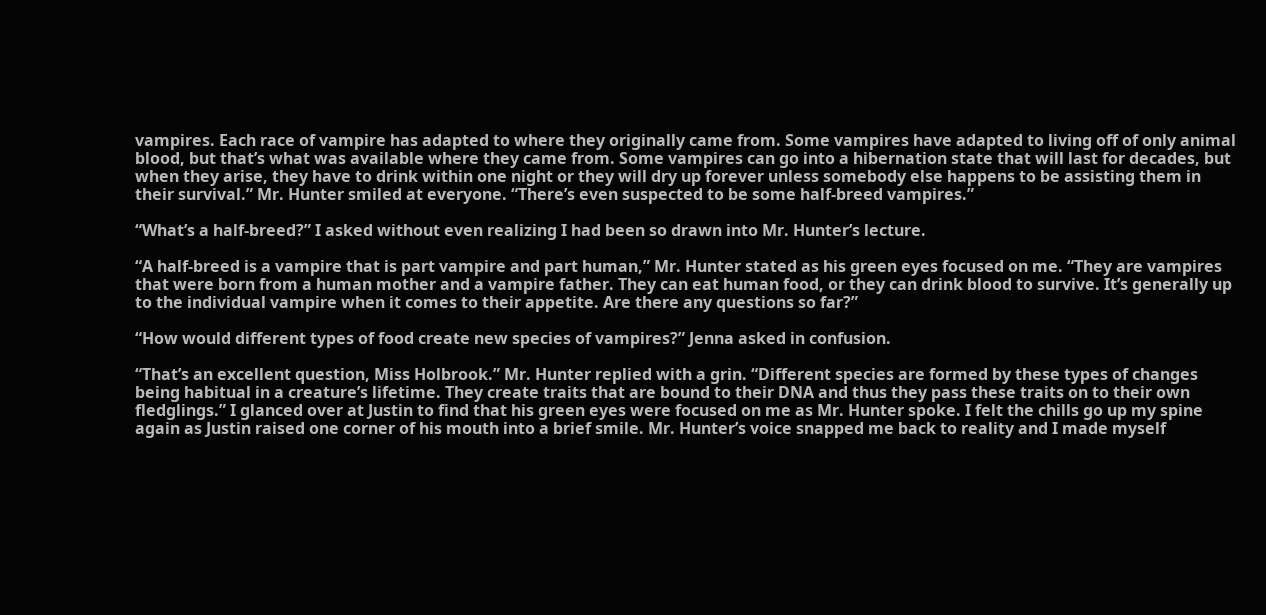vampires. Each race of vampire has adapted to where they originally came from. Some vampires have adapted to living off of only animal blood, but that’s what was available where they came from. Some vampires can go into a hibernation state that will last for decades, but when they arise, they have to drink within one night or they will dry up forever unless somebody else happens to be assisting them in their survival.” Mr. Hunter smiled at everyone. “There’s even suspected to be some half-breed vampires.”

“What’s a half-breed?” I asked without even realizing I had been so drawn into Mr. Hunter’s lecture.

“A half-breed is a vampire that is part vampire and part human,” Mr. Hunter stated as his green eyes focused on me. “They are vampires that were born from a human mother and a vampire father. They can eat human food, or they can drink blood to survive. It’s generally up to the individual vampire when it comes to their appetite. Are there any questions so far?”

“How would different types of food create new species of vampires?” Jenna asked in confusion.

“That’s an excellent question, Miss Holbrook.” Mr. Hunter replied with a grin. “Different species are formed by these types of changes being habitual in a creature’s lifetime. They create traits that are bound to their DNA and thus they pass these traits on to their own fledglings.” I glanced over at Justin to find that his green eyes were focused on me as Mr. Hunter spoke. I felt the chills go up my spine again as Justin raised one corner of his mouth into a brief smile. Mr. Hunter’s voice snapped me back to reality and I made myself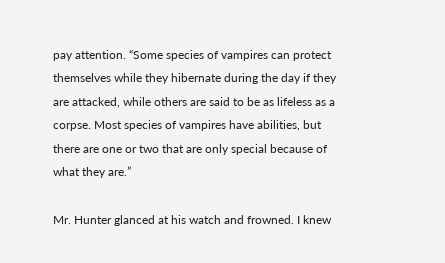pay attention. “Some species of vampires can protect themselves while they hibernate during the day if they are attacked, while others are said to be as lifeless as a corpse. Most species of vampires have abilities, but there are one or two that are only special because of what they are.”

Mr. Hunter glanced at his watch and frowned. I knew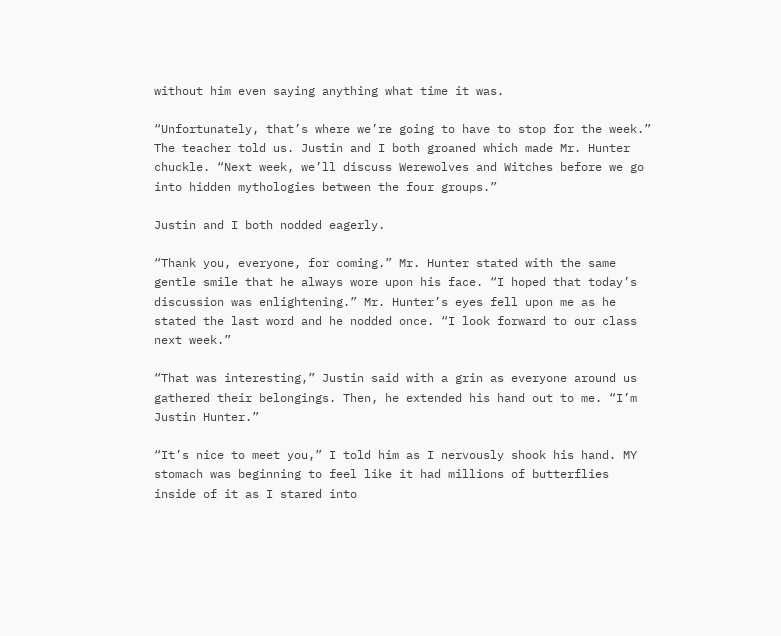without him even saying anything what time it was.

“Unfortunately, that’s where we’re going to have to stop for the week.” The teacher told us. Justin and I both groaned which made Mr. Hunter chuckle. “Next week, we’ll discuss Werewolves and Witches before we go into hidden mythologies between the four groups.”

Justin and I both nodded eagerly.

“Thank you, everyone, for coming.” Mr. Hunter stated with the same gentle smile that he always wore upon his face. “I hoped that today’s discussion was enlightening.” Mr. Hunter’s eyes fell upon me as he stated the last word and he nodded once. “I look forward to our class next week.”

“That was interesting,” Justin said with a grin as everyone around us gathered their belongings. Then, he extended his hand out to me. “I’m Justin Hunter.”

“It’s nice to meet you,” I told him as I nervously shook his hand. MY stomach was beginning to feel like it had millions of butterflies inside of it as I stared into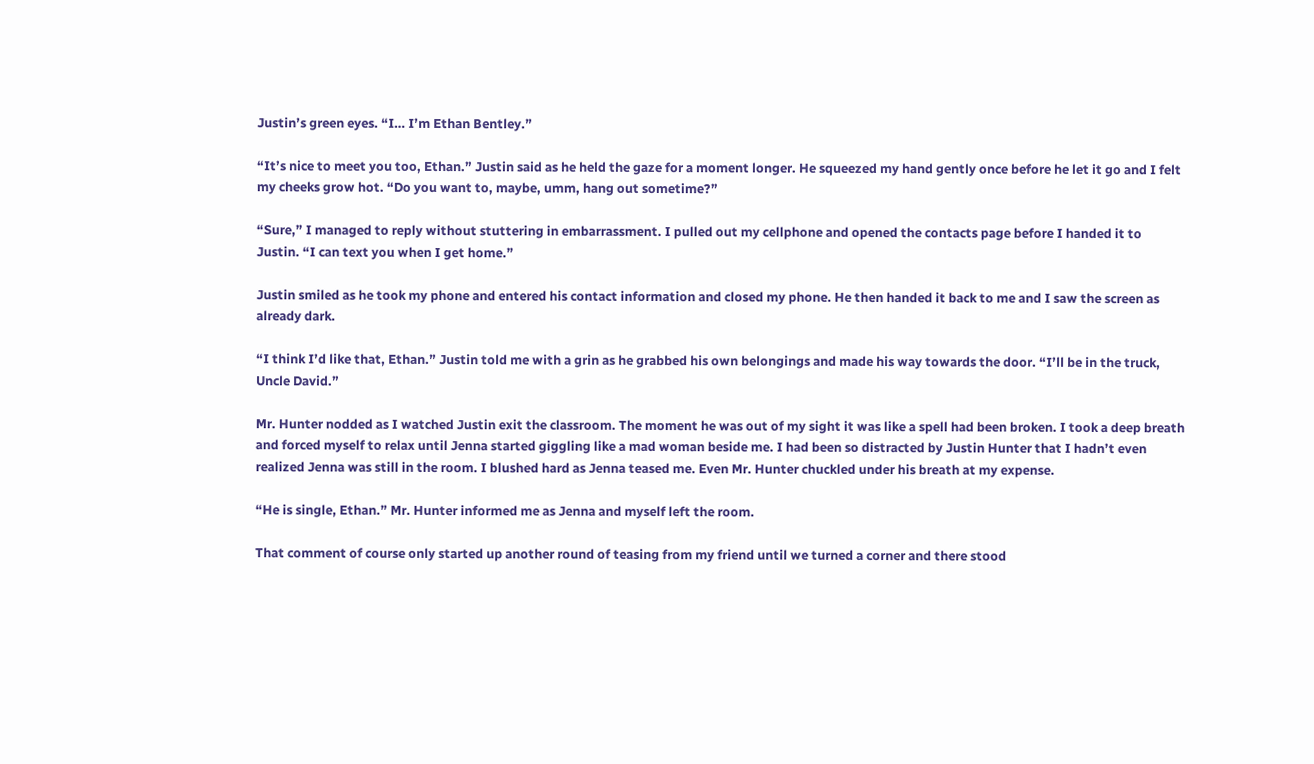Justin’s green eyes. “I… I’m Ethan Bentley.”

“It’s nice to meet you too, Ethan.” Justin said as he held the gaze for a moment longer. He squeezed my hand gently once before he let it go and I felt my cheeks grow hot. “Do you want to, maybe, umm, hang out sometime?”

“Sure,” I managed to reply without stuttering in embarrassment. I pulled out my cellphone and opened the contacts page before I handed it to Justin. “I can text you when I get home.”

Justin smiled as he took my phone and entered his contact information and closed my phone. He then handed it back to me and I saw the screen as already dark.

“I think I’d like that, Ethan.” Justin told me with a grin as he grabbed his own belongings and made his way towards the door. “I’ll be in the truck, Uncle David.”

Mr. Hunter nodded as I watched Justin exit the classroom. The moment he was out of my sight it was like a spell had been broken. I took a deep breath and forced myself to relax until Jenna started giggling like a mad woman beside me. I had been so distracted by Justin Hunter that I hadn’t even realized Jenna was still in the room. I blushed hard as Jenna teased me. Even Mr. Hunter chuckled under his breath at my expense.

“He is single, Ethan.” Mr. Hunter informed me as Jenna and myself left the room.

That comment of course only started up another round of teasing from my friend until we turned a corner and there stood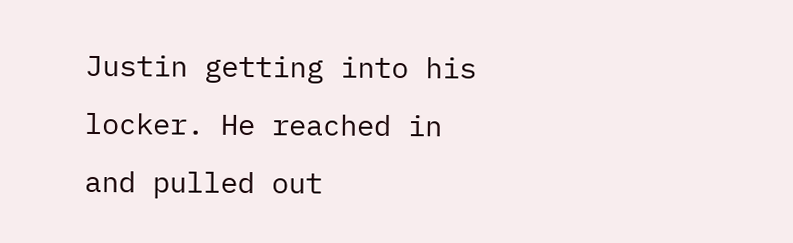Justin getting into his locker. He reached in and pulled out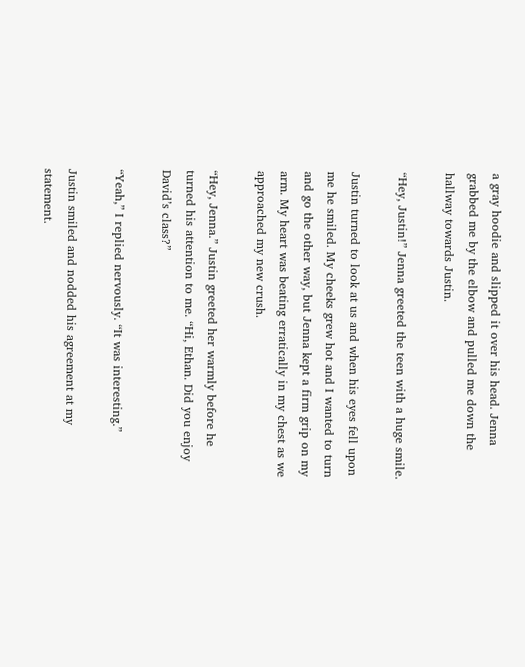a gray hoodie and slipped it over his head. Jenna grabbed me by the elbow and pulled me down the hallway towards Justin.

“Hey, Justin!” Jenna greeted the teen with a huge smile.

Justin turned to look at us and when his eyes fell upon me he smiled. My cheeks grew hot and I wanted to turn and go the other way, but Jenna kept a firm grip on my arm. My heart was beating erratically in my chest as we approached my new crush.

“Hey, Jenna.” Justin greeted her warmly before he turned his attention to me. “Hi, Ethan. Did you enjoy David’s class?”

“Yeah,” I replied nervously. “It was interesting.”

Justin smiled and nodded his agreement at my statement.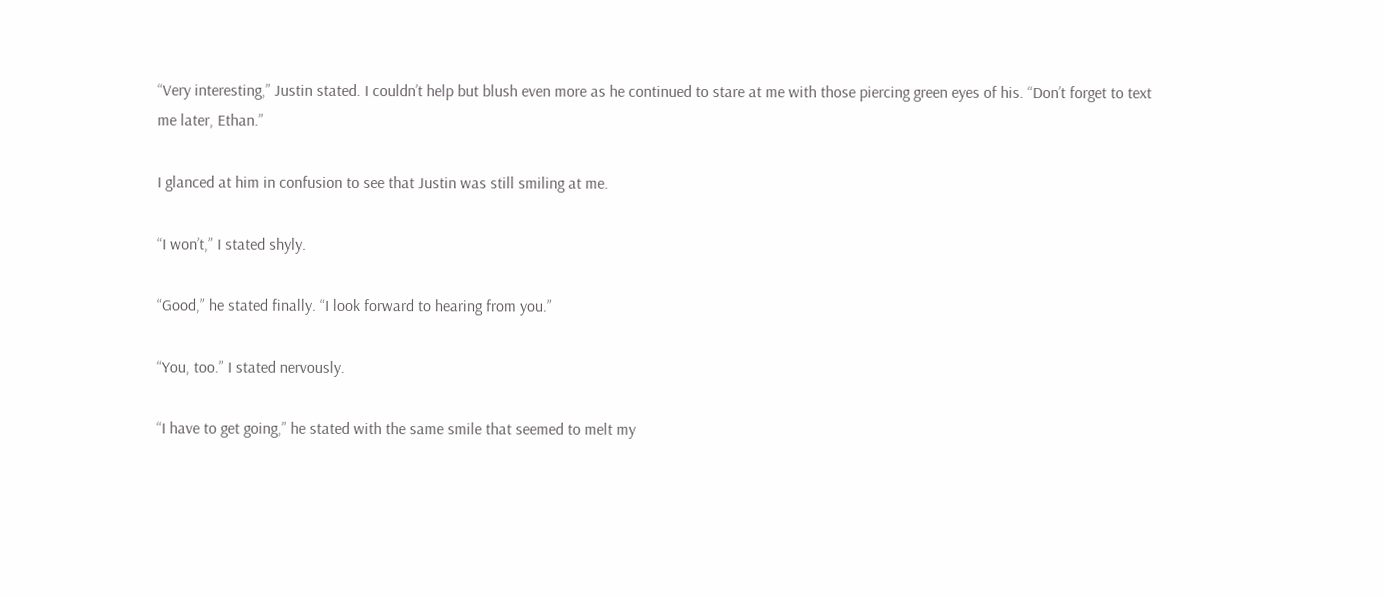“Very interesting,” Justin stated. I couldn’t help but blush even more as he continued to stare at me with those piercing green eyes of his. “Don’t forget to text me later, Ethan.”

I glanced at him in confusion to see that Justin was still smiling at me.

“I won’t,” I stated shyly.

“Good,” he stated finally. “I look forward to hearing from you.”

“You, too.” I stated nervously.

“I have to get going,” he stated with the same smile that seemed to melt my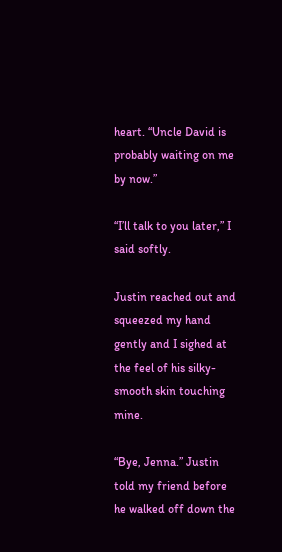heart. “Uncle David is probably waiting on me by now.”

“I’ll talk to you later,” I said softly.

Justin reached out and squeezed my hand gently and I sighed at the feel of his silky-smooth skin touching mine.

“Bye, Jenna.” Justin told my friend before he walked off down the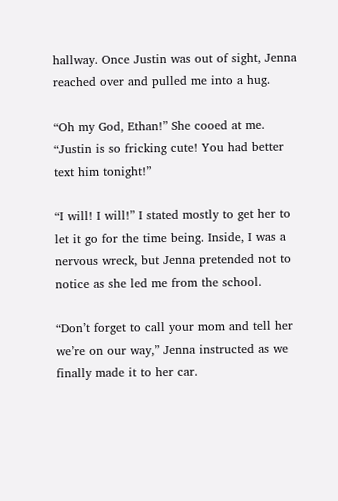hallway. Once Justin was out of sight, Jenna reached over and pulled me into a hug.

“Oh my God, Ethan!” She cooed at me. “Justin is so fricking cute! You had better text him tonight!”

“I will! I will!” I stated mostly to get her to let it go for the time being. Inside, I was a nervous wreck, but Jenna pretended not to notice as she led me from the school.

“Don’t forget to call your mom and tell her we’re on our way,” Jenna instructed as we finally made it to her car.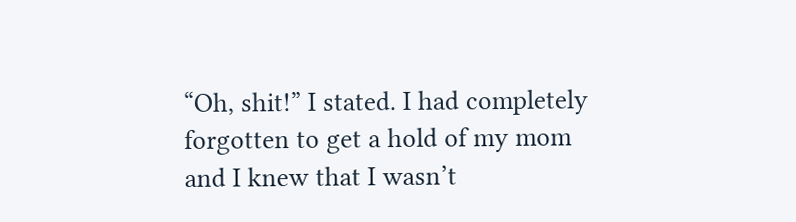“Oh, shit!” I stated. I had completely forgotten to get a hold of my mom and I knew that I wasn’t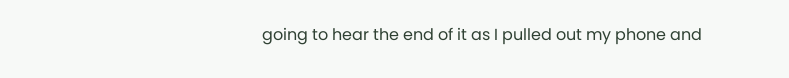going to hear the end of it as I pulled out my phone and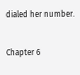dialed her number.

Chapter 6